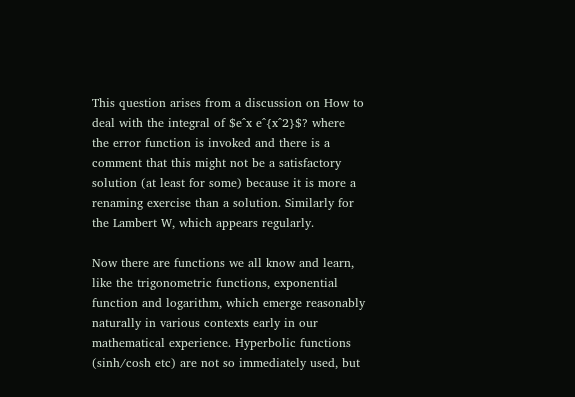This question arises from a discussion on How to deal with the integral of $e^x e^{x^2}$? where the error function is invoked and there is a comment that this might not be a satisfactory solution (at least for some) because it is more a renaming exercise than a solution. Similarly for the Lambert W, which appears regularly.

Now there are functions we all know and learn, like the trigonometric functions, exponential function and logarithm, which emerge reasonably naturally in various contexts early in our mathematical experience. Hyperbolic functions (sinh/cosh etc) are not so immediately used, but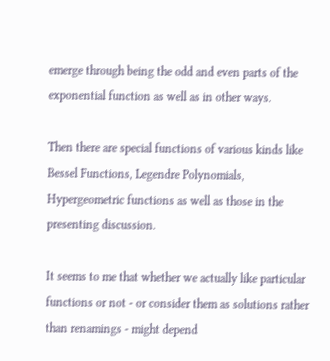emerge through being the odd and even parts of the exponential function as well as in other ways.

Then there are special functions of various kinds like Bessel Functions, Legendre Polynomials, Hypergeometric functions as well as those in the presenting discussion.

It seems to me that whether we actually like particular functions or not - or consider them as solutions rather than renamings - might depend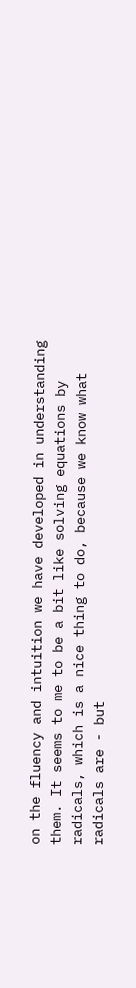on the fluency and intuition we have developed in understanding them. It seems to me to be a bit like solving equations by radicals, which is a nice thing to do, because we know what radicals are - but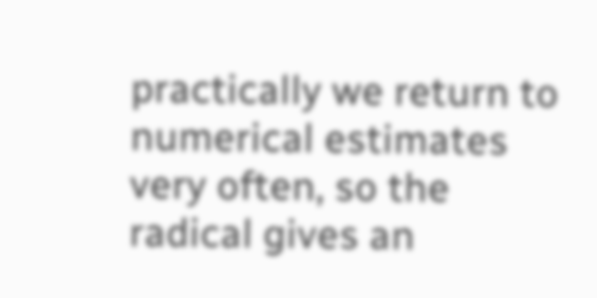practically we return to numerical estimates very often, so the radical gives an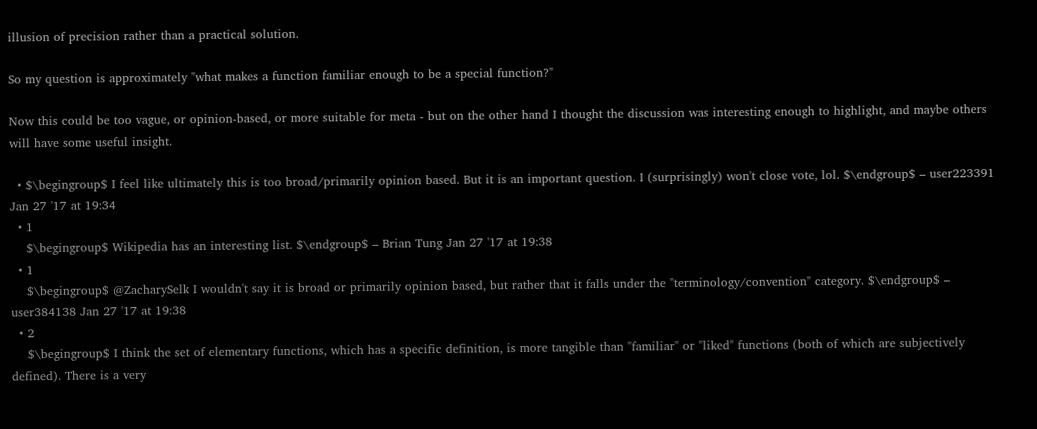illusion of precision rather than a practical solution.

So my question is approximately "what makes a function familiar enough to be a special function?"

Now this could be too vague, or opinion-based, or more suitable for meta - but on the other hand I thought the discussion was interesting enough to highlight, and maybe others will have some useful insight.

  • $\begingroup$ I feel like ultimately this is too broad/primarily opinion based. But it is an important question. I (surprisingly) won't close vote, lol. $\endgroup$ – user223391 Jan 27 '17 at 19:34
  • 1
    $\begingroup$ Wikipedia has an interesting list. $\endgroup$ – Brian Tung Jan 27 '17 at 19:38
  • 1
    $\begingroup$ @ZacharySelk I wouldn't say it is broad or primarily opinion based, but rather that it falls under the "terminology/convention" category. $\endgroup$ – user384138 Jan 27 '17 at 19:38
  • 2
    $\begingroup$ I think the set of elementary functions, which has a specific definition, is more tangible than "familiar" or "liked" functions (both of which are subjectively defined). There is a very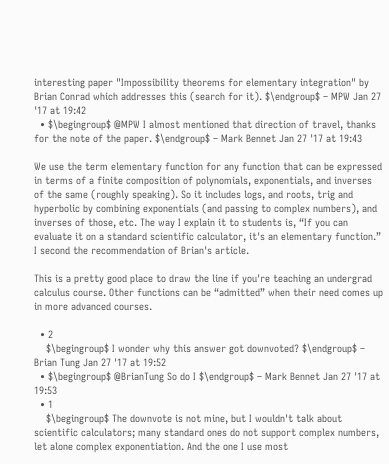interesting paper "Impossibility theorems for elementary integration" by Brian Conrad which addresses this (search for it). $\endgroup$ – MPW Jan 27 '17 at 19:42
  • $\begingroup$ @MPW I almost mentioned that direction of travel, thanks for the note of the paper. $\endgroup$ – Mark Bennet Jan 27 '17 at 19:43

We use the term elementary function for any function that can be expressed in terms of a finite composition of polynomials, exponentials, and inverses of the same (roughly speaking). So it includes logs, and roots, trig and hyperbolic by combining exponentials (and passing to complex numbers), and inverses of those, etc. The way I explain it to students is, “If you can evaluate it on a standard scientific calculator, it's an elementary function.” I second the recommendation of Brian's article.

This is a pretty good place to draw the line if you're teaching an undergrad calculus course. Other functions can be “admitted” when their need comes up in more advanced courses.

  • 2
    $\begingroup$ I wonder why this answer got downvoted? $\endgroup$ – Brian Tung Jan 27 '17 at 19:52
  • $\begingroup$ @BrianTung So do I $\endgroup$ – Mark Bennet Jan 27 '17 at 19:53
  • 1
    $\begingroup$ The downvote is not mine, but I wouldn't talk about scientific calculators; many standard ones do not support complex numbers, let alone complex exponentiation. And the one I use most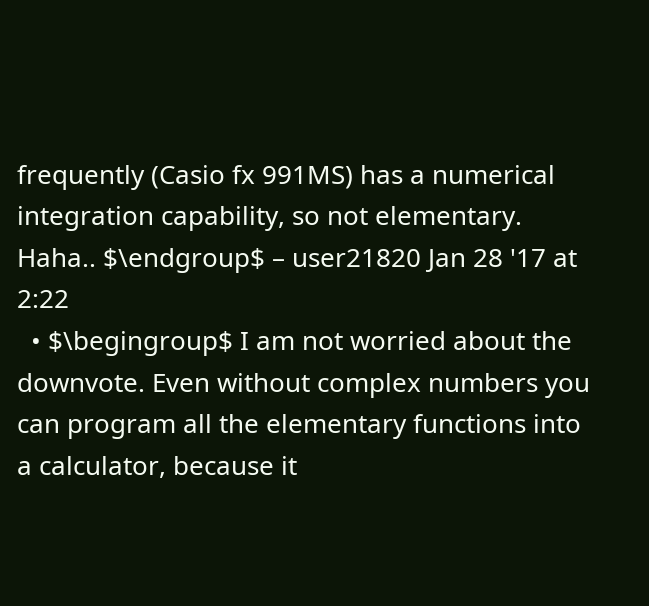frequently (Casio fx 991MS) has a numerical integration capability, so not elementary. Haha.. $\endgroup$ – user21820 Jan 28 '17 at 2:22
  • $\begingroup$ I am not worried about the downvote. Even without complex numbers you can program all the elementary functions into a calculator, because it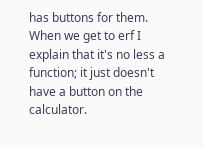has buttons for them. When we get to erf I explain that it's no less a function; it just doesn't have a button on the calculator.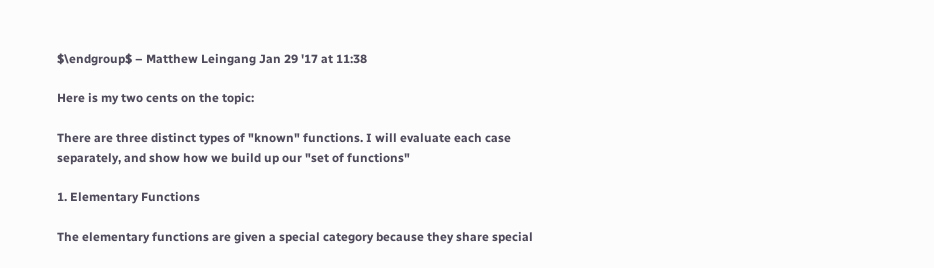$\endgroup$ – Matthew Leingang Jan 29 '17 at 11:38

Here is my two cents on the topic:

There are three distinct types of "known" functions. I will evaluate each case separately, and show how we build up our "set of functions"

1. Elementary Functions

The elementary functions are given a special category because they share special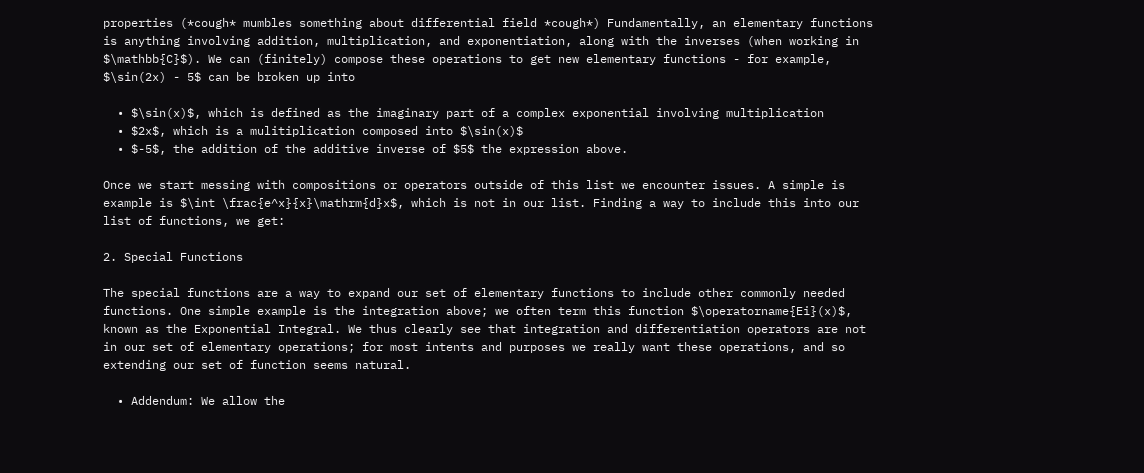properties (*cough* mumbles something about differential field *cough*) Fundamentally, an elementary functions is anything involving addition, multiplication, and exponentiation, along with the inverses (when working in $\mathbb{C}$). We can (finitely) compose these operations to get new elementary functions - for example, $\sin(2x) - 5$ can be broken up into

  • $\sin(x)$, which is defined as the imaginary part of a complex exponential involving multiplication
  • $2x$, which is a mulitiplication composed into $\sin(x)$
  • $-5$, the addition of the additive inverse of $5$ the expression above.

Once we start messing with compositions or operators outside of this list we encounter issues. A simple is example is $\int \frac{e^x}{x}\mathrm{d}x$, which is not in our list. Finding a way to include this into our list of functions, we get:

2. Special Functions

The special functions are a way to expand our set of elementary functions to include other commonly needed functions. One simple example is the integration above; we often term this function $\operatorname{Ei}(x)$, known as the Exponential Integral. We thus clearly see that integration and differentiation operators are not in our set of elementary operations; for most intents and purposes we really want these operations, and so extending our set of function seems natural.

  • Addendum: We allow the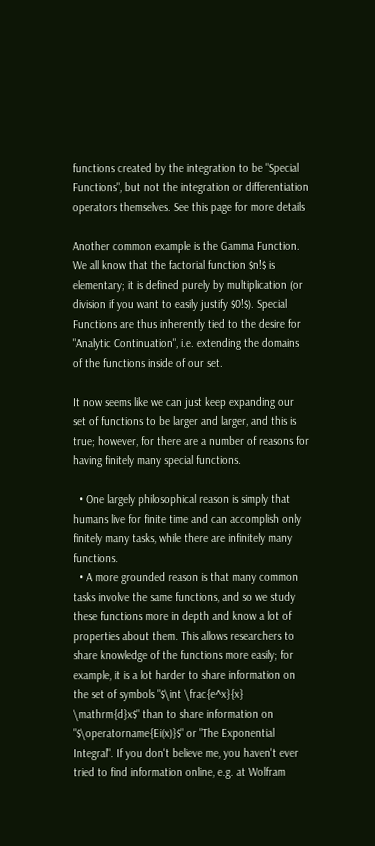functions created by the integration to be "Special Functions", but not the integration or differentiation operators themselves. See this page for more details

Another common example is the Gamma Function. We all know that the factorial function $n!$ is elementary; it is defined purely by multiplication (or division if you want to easily justify $0!$). Special Functions are thus inherently tied to the desire for "Analytic Continuation", i.e. extending the domains of the functions inside of our set.

It now seems like we can just keep expanding our set of functions to be larger and larger, and this is true; however, for there are a number of reasons for having finitely many special functions.

  • One largely philosophical reason is simply that humans live for finite time and can accomplish only finitely many tasks, while there are infinitely many functions.
  • A more grounded reason is that many common tasks involve the same functions, and so we study these functions more in depth and know a lot of properties about them. This allows researchers to share knowledge of the functions more easily; for example, it is a lot harder to share information on the set of symbols "$\int \frac{e^x}{x} \mathrm{d}x$" than to share information on "$\operatorname{Ei(x)}$" or "The Exponential Integral". If you don't believe me, you haven't ever tried to find information online, e.g. at Wolfram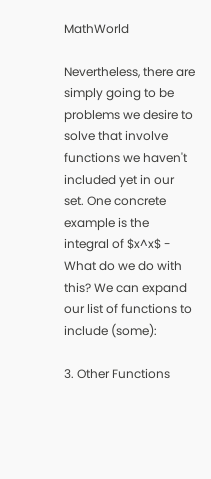MathWorld

Nevertheless, there are simply going to be problems we desire to solve that involve functions we haven't included yet in our set. One concrete example is the integral of $x^x$ - What do we do with this? We can expand our list of functions to include (some):

3. Other Functions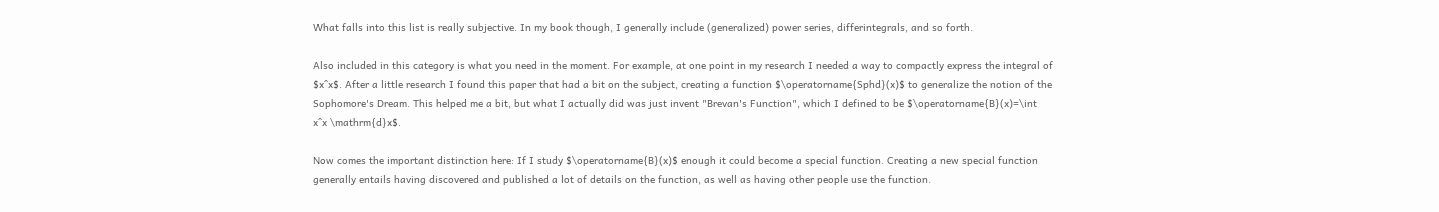What falls into this list is really subjective. In my book though, I generally include (generalized) power series, differintegrals, and so forth.

Also included in this category is what you need in the moment. For example, at one point in my research I needed a way to compactly express the integral of $x^x$. After a little research I found this paper that had a bit on the subject, creating a function $\operatorname{Sphd}(x)$ to generalize the notion of the Sophomore's Dream. This helped me a bit, but what I actually did was just invent "Brevan's Function", which I defined to be $\operatorname{B}(x)=\int x^x \mathrm{d}x$.

Now comes the important distinction here: If I study $\operatorname{B}(x)$ enough it could become a special function. Creating a new special function generally entails having discovered and published a lot of details on the function, as well as having other people use the function.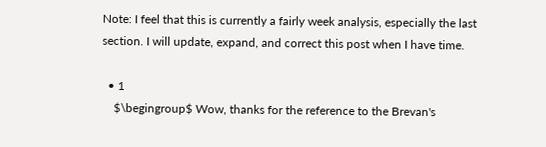Note: I feel that this is currently a fairly week analysis, especially the last section. I will update, expand, and correct this post when I have time.

  • 1
    $\begingroup$ Wow, thanks for the reference to the Brevan's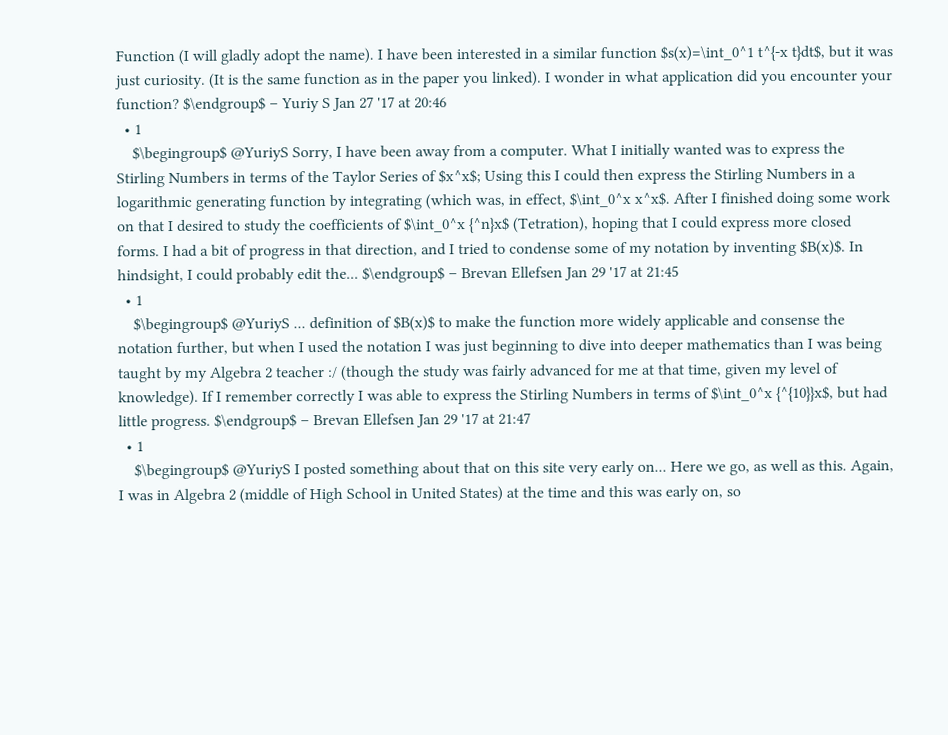Function (I will gladly adopt the name). I have been interested in a similar function $s(x)=\int_0^1 t^{-x t}dt$, but it was just curiosity. (It is the same function as in the paper you linked). I wonder in what application did you encounter your function? $\endgroup$ – Yuriy S Jan 27 '17 at 20:46
  • 1
    $\begingroup$ @YuriyS Sorry, I have been away from a computer. What I initially wanted was to express the Stirling Numbers in terms of the Taylor Series of $x^x$; Using this I could then express the Stirling Numbers in a logarithmic generating function by integrating (which was, in effect, $\int_0^x x^x$. After I finished doing some work on that I desired to study the coefficients of $\int_0^x {^n}x$ (Tetration), hoping that I could express more closed forms. I had a bit of progress in that direction, and I tried to condense some of my notation by inventing $B(x)$. In hindsight, I could probably edit the... $\endgroup$ – Brevan Ellefsen Jan 29 '17 at 21:45
  • 1
    $\begingroup$ @YuriyS ... definition of $B(x)$ to make the function more widely applicable and consense the notation further, but when I used the notation I was just beginning to dive into deeper mathematics than I was being taught by my Algebra 2 teacher :/ (though the study was fairly advanced for me at that time, given my level of knowledge). If I remember correctly I was able to express the Stirling Numbers in terms of $\int_0^x {^{10}}x$, but had little progress. $\endgroup$ – Brevan Ellefsen Jan 29 '17 at 21:47
  • 1
    $\begingroup$ @YuriyS I posted something about that on this site very early on... Here we go, as well as this. Again, I was in Algebra 2 (middle of High School in United States) at the time and this was early on, so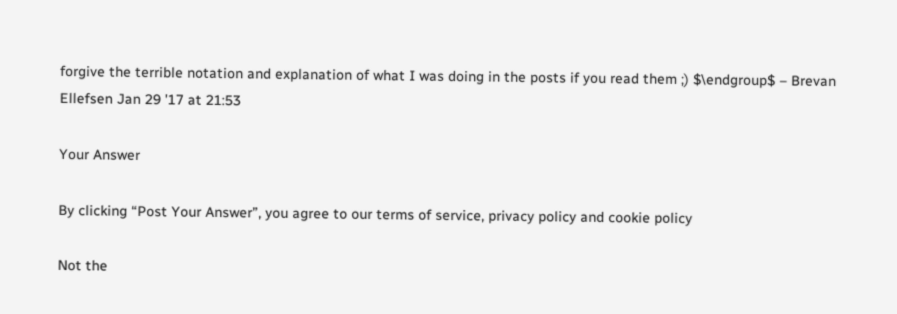forgive the terrible notation and explanation of what I was doing in the posts if you read them ;) $\endgroup$ – Brevan Ellefsen Jan 29 '17 at 21:53

Your Answer

By clicking “Post Your Answer”, you agree to our terms of service, privacy policy and cookie policy

Not the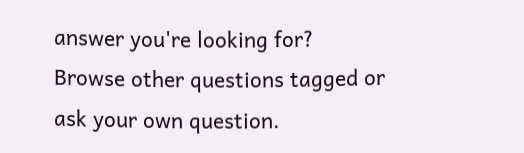answer you're looking for? Browse other questions tagged or ask your own question.